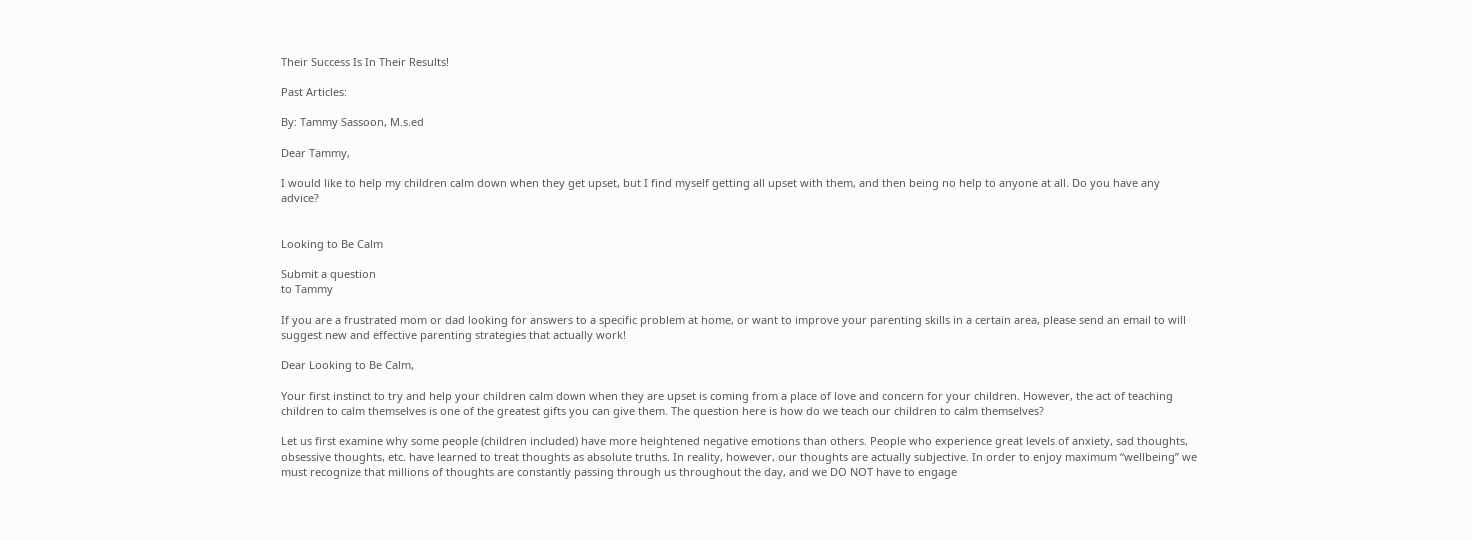Their Success Is In Their Results!

Past Articles:

By: Tammy Sassoon, M.s.ed

Dear Tammy,

I would like to help my children calm down when they get upset, but I find myself getting all upset with them, and then being no help to anyone at all. Do you have any advice?


Looking to Be Calm

Submit a question
to Tammy

If you are a frustrated mom or dad looking for answers to a specific problem at home, or want to improve your parenting skills in a certain area, please send an email to will suggest new and effective parenting strategies that actually work!

Dear Looking to Be Calm,

Your first instinct to try and help your children calm down when they are upset is coming from a place of love and concern for your children. However, the act of teaching children to calm themselves is one of the greatest gifts you can give them. The question here is how do we teach our children to calm themselves?

Let us first examine why some people (children included) have more heightened negative emotions than others. People who experience great levels of anxiety, sad thoughts, obsessive thoughts, etc. have learned to treat thoughts as absolute truths. In reality, however, our thoughts are actually subjective. In order to enjoy maximum “wellbeing” we must recognize that millions of thoughts are constantly passing through us throughout the day, and we DO NOT have to engage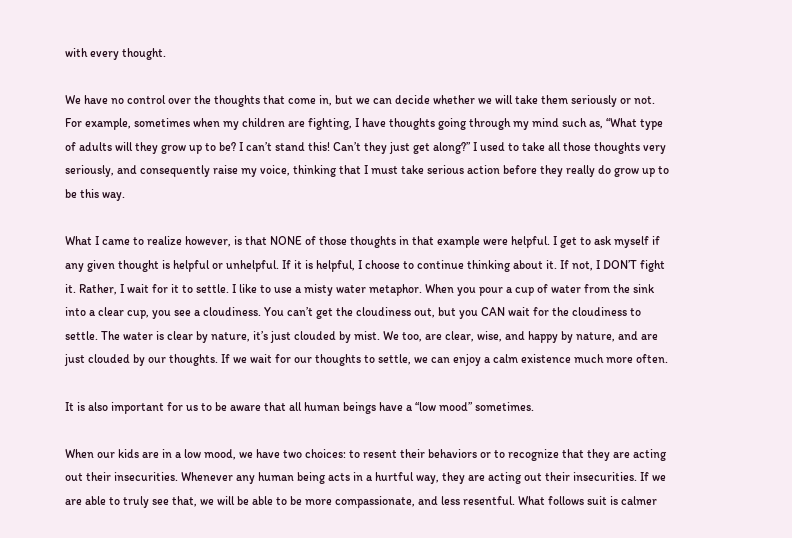with every thought.

We have no control over the thoughts that come in, but we can decide whether we will take them seriously or not. For example, sometimes when my children are fighting, I have thoughts going through my mind such as, “What type of adults will they grow up to be? I can’t stand this! Can’t they just get along?” I used to take all those thoughts very seriously, and consequently raise my voice, thinking that I must take serious action before they really do grow up to be this way.

What I came to realize however, is that NONE of those thoughts in that example were helpful. I get to ask myself if any given thought is helpful or unhelpful. If it is helpful, I choose to continue thinking about it. If not, I DON’T fight it. Rather, I wait for it to settle. I like to use a misty water metaphor. When you pour a cup of water from the sink into a clear cup, you see a cloudiness. You can’t get the cloudiness out, but you CAN wait for the cloudiness to settle. The water is clear by nature, it’s just clouded by mist. We too, are clear, wise, and happy by nature, and are just clouded by our thoughts. If we wait for our thoughts to settle, we can enjoy a calm existence much more often.

It is also important for us to be aware that all human beings have a “low mood” sometimes.

When our kids are in a low mood, we have two choices: to resent their behaviors or to recognize that they are acting out their insecurities. Whenever any human being acts in a hurtful way, they are acting out their insecurities. If we are able to truly see that, we will be able to be more compassionate, and less resentful. What follows suit is calmer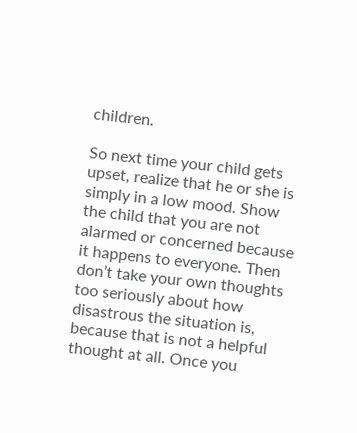children.

So next time your child gets upset, realize that he or she is simply in a low mood. Show the child that you are not alarmed or concerned because it happens to everyone. Then don’t take your own thoughts too seriously about how disastrous the situation is, because that is not a helpful thought at all. Once you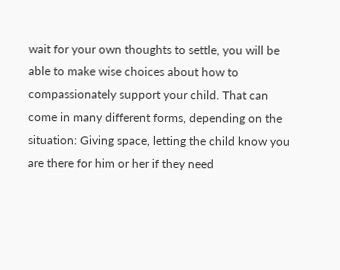wait for your own thoughts to settle, you will be able to make wise choices about how to compassionately support your child. That can come in many different forms, depending on the situation: Giving space, letting the child know you are there for him or her if they need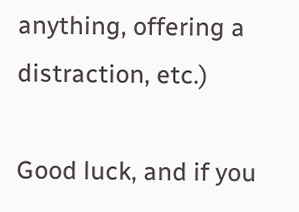anything, offering a distraction, etc.)

Good luck, and if you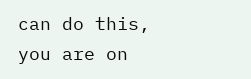can do this, you are on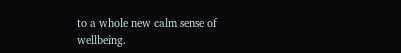to a whole new calm sense of wellbeing.